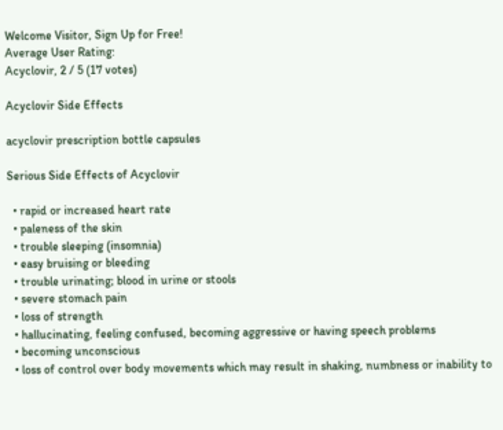Welcome Visitor, Sign Up for Free!
Average User Rating:
Acyclovir, 2 / 5 (17 votes)

Acyclovir Side Effects

acyclovir prescription bottle capsules

Serious Side Effects of Acyclovir

  • rapid or increased heart rate
  • paleness of the skin
  • trouble sleeping (insomnia)
  • easy bruising or bleeding
  • trouble urinating; blood in urine or stools
  • severe stomach pain
  • loss of strength
  • hallucinating, feeling confused, becoming aggressive or having speech problems
  • becoming unconscious
  • loss of control over body movements which may result in shaking, numbness or inability to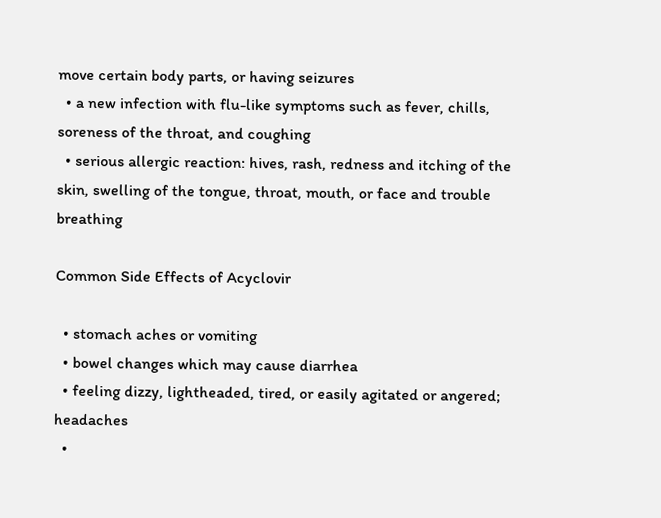move certain body parts, or having seizures
  • a new infection with flu-like symptoms such as fever, chills, soreness of the throat, and coughing
  • serious allergic reaction: hives, rash, redness and itching of the skin, swelling of the tongue, throat, mouth, or face and trouble breathing

Common Side Effects of Acyclovir

  • stomach aches or vomiting
  • bowel changes which may cause diarrhea
  • feeling dizzy, lightheaded, tired, or easily agitated or angered; headaches
  •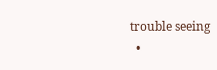trouble seeing
  •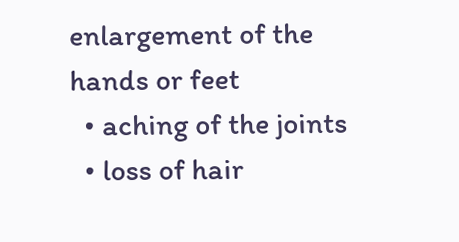enlargement of the hands or feet
  • aching of the joints
  • loss of hair